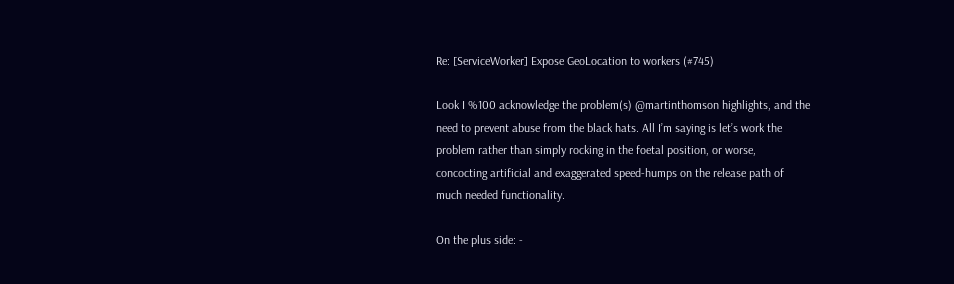Re: [ServiceWorker] Expose GeoLocation to workers (#745)

Look I %100 acknowledge the problem(s) @martinthomson highlights, and the
need to prevent abuse from the black hats. All I’m saying is let’s work the
problem rather than simply rocking in the foetal position, or worse,
concocting artificial and exaggerated speed-humps on the release path of
much needed functionality.

On the plus side: -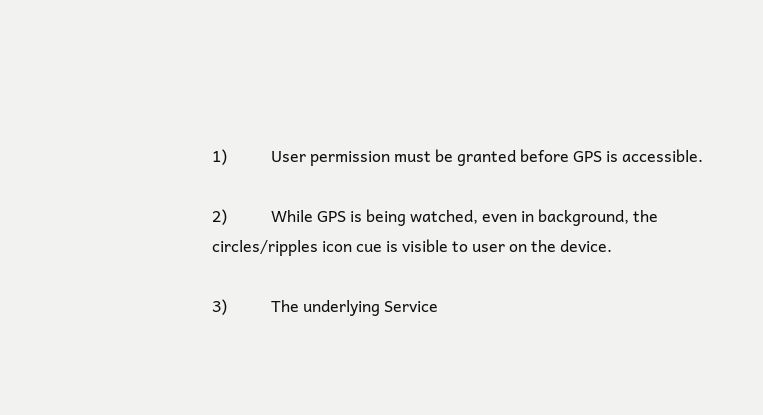1)           User permission must be granted before GPS is accessible.

2)           While GPS is being watched, even in background, the
circles/ripples icon cue is visible to user on the device.

3)           The underlying Service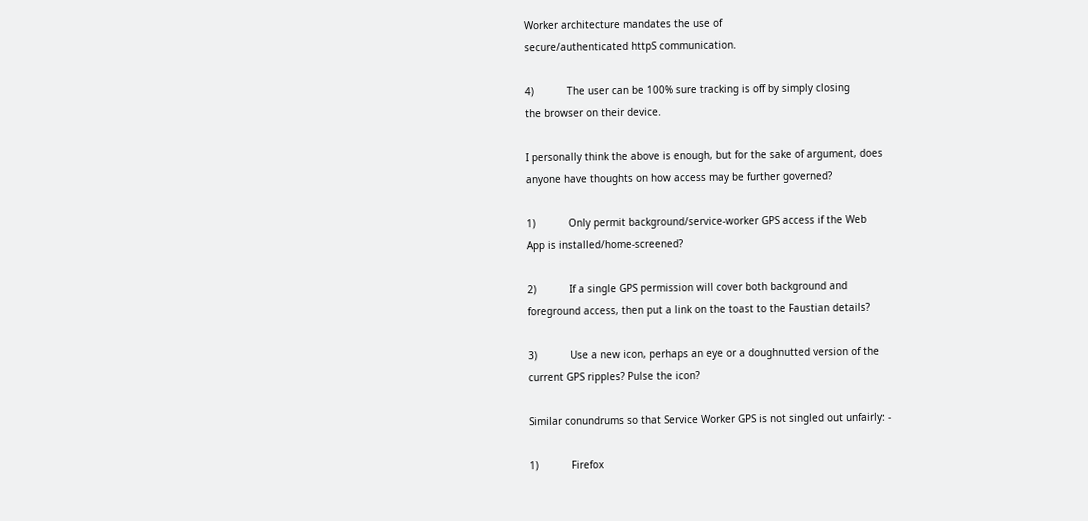Worker architecture mandates the use of
secure/authenticated httpS communication.

4)           The user can be 100% sure tracking is off by simply closing
the browser on their device.

I personally think the above is enough, but for the sake of argument, does
anyone have thoughts on how access may be further governed?

1)           Only permit background/service-worker GPS access if the Web
App is installed/home-screened?

2)           If a single GPS permission will cover both background and
foreground access, then put a link on the toast to the Faustian details?

3)           Use a new icon, perhaps an eye or a doughnutted version of the
current GPS ripples? Pulse the icon?

Similar conundrums so that Service Worker GPS is not singled out unfairly: -

1)           Firefox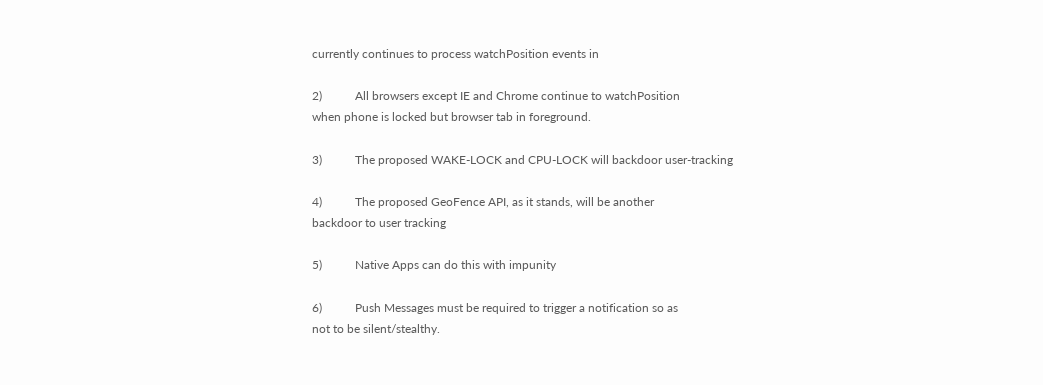currently continues to process watchPosition events in

2)           All browsers except IE and Chrome continue to watchPosition
when phone is locked but browser tab in foreground.

3)           The proposed WAKE-LOCK and CPU-LOCK will backdoor user-tracking

4)           The proposed GeoFence API, as it stands, will be another
backdoor to user tracking

5)           Native Apps can do this with impunity

6)           Push Messages must be required to trigger a notification so as
not to be silent/stealthy.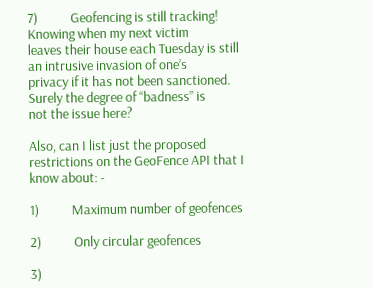7)           Geofencing is still tracking! Knowing when my next victim
leaves their house each Tuesday is still an intrusive invasion of one’s
privacy if it has not been sanctioned. Surely the degree of “badness” is
not the issue here?

Also, can I list just the proposed restrictions on the GeoFence API that I
know about: -

1)           Maximum number of geofences

2)           Only circular geofences

3)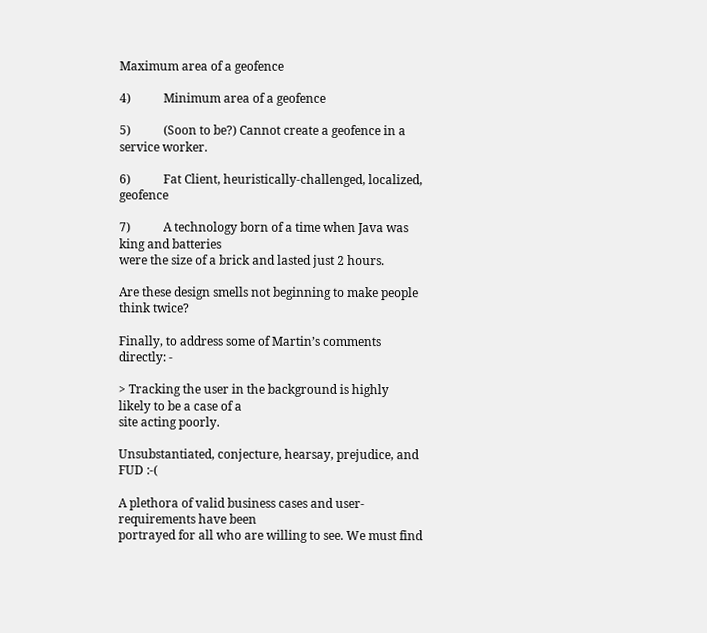Maximum area of a geofence

4)           Minimum area of a geofence

5)           (Soon to be?) Cannot create a geofence in a service worker.

6)           Fat Client, heuristically-challenged, localized, geofence

7)           A technology born of a time when Java was king and batteries
were the size of a brick and lasted just 2 hours.

Are these design smells not beginning to make people think twice?

Finally, to address some of Martin’s comments directly: -

> Tracking the user in the background is highly likely to be a case of a
site acting poorly.

Unsubstantiated, conjecture, hearsay, prejudice, and FUD :-(

A plethora of valid business cases and user-requirements have been
portrayed for all who are willing to see. We must find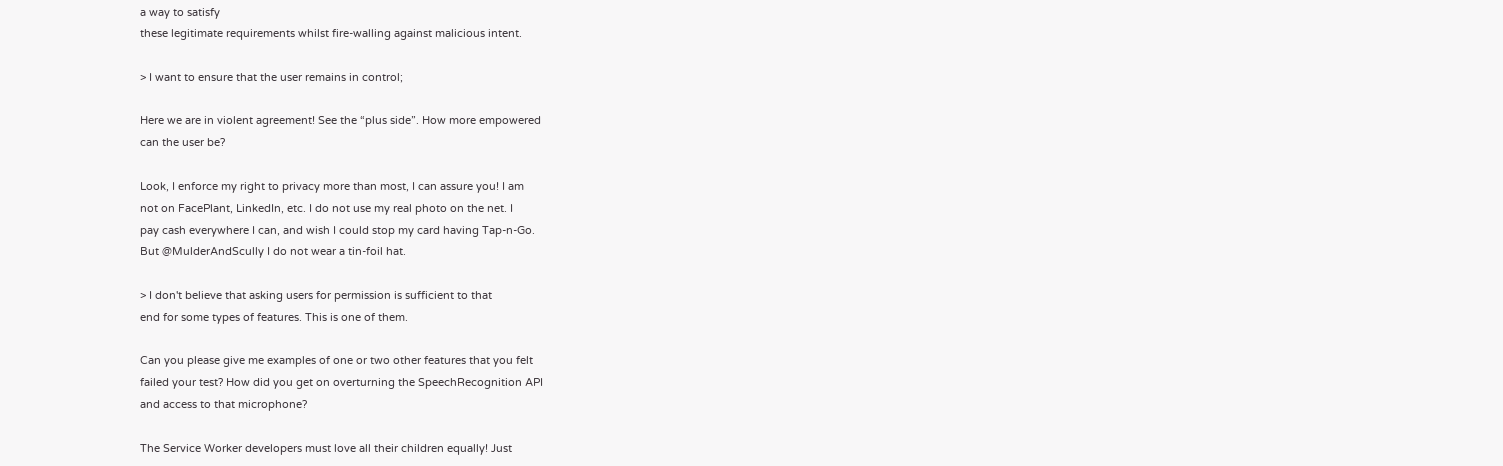a way to satisfy
these legitimate requirements whilst fire-walling against malicious intent.

> I want to ensure that the user remains in control;

Here we are in violent agreement! See the “plus side”. How more empowered
can the user be?

Look, I enforce my right to privacy more than most, I can assure you! I am
not on FacePlant, LinkedIn, etc. I do not use my real photo on the net. I
pay cash everywhere I can, and wish I could stop my card having Tap-n-Go.
But @MulderAndScully I do not wear a tin-foil hat.

> I don't believe that asking users for permission is sufficient to that
end for some types of features. This is one of them.

Can you please give me examples of one or two other features that you felt
failed your test? How did you get on overturning the SpeechRecognition API
and access to that microphone?

The Service Worker developers must love all their children equally! Just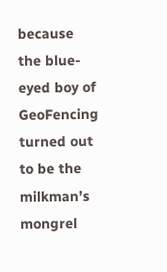because the blue-eyed boy of GeoFencing turned out to be the milkman’s
mongrel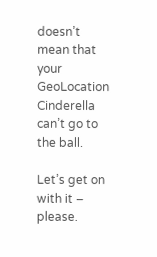doesn’t mean that your GeoLocation Cinderella can’t go to the ball.

Let’s get on with it – please.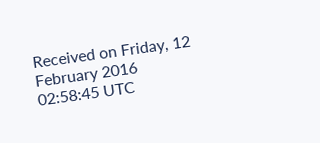Received on Friday, 12 February 2016 02:58:45 UTC